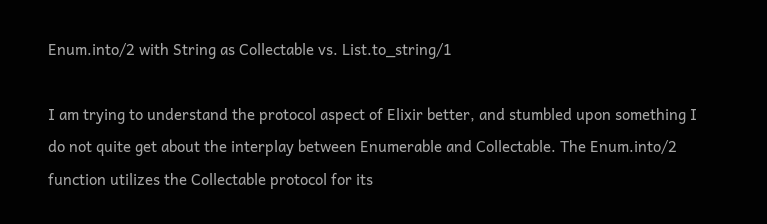Enum.into/2 with String as Collectable vs. List.to_string/1

I am trying to understand the protocol aspect of Elixir better, and stumbled upon something I do not quite get about the interplay between Enumerable and Collectable. The Enum.into/2 function utilizes the Collectable protocol for its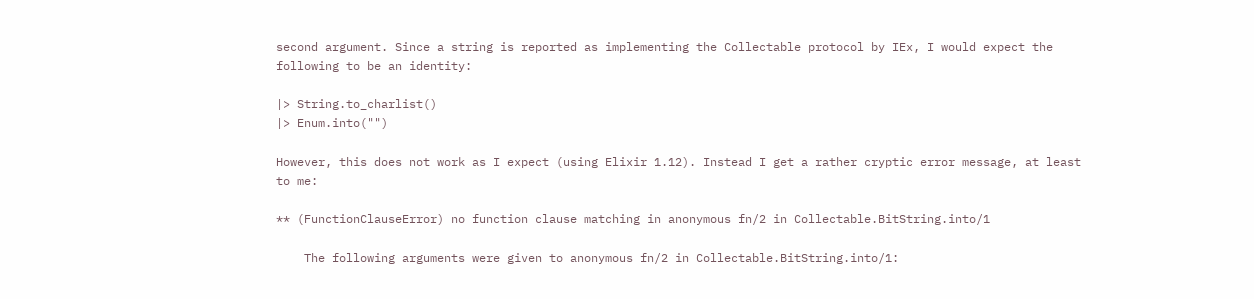second argument. Since a string is reported as implementing the Collectable protocol by IEx, I would expect the following to be an identity:

|> String.to_charlist()
|> Enum.into("")

However, this does not work as I expect (using Elixir 1.12). Instead I get a rather cryptic error message, at least to me:

** (FunctionClauseError) no function clause matching in anonymous fn/2 in Collectable.BitString.into/1

    The following arguments were given to anonymous fn/2 in Collectable.BitString.into/1: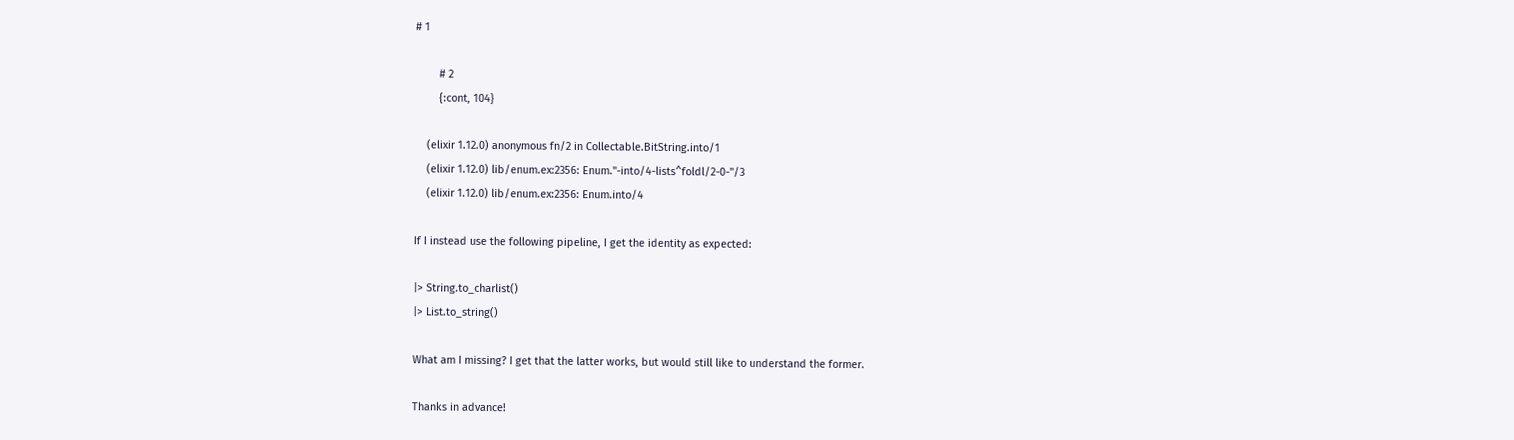# 1

        # 2
        {:cont, 104}

    (elixir 1.12.0) anonymous fn/2 in Collectable.BitString.into/1
    (elixir 1.12.0) lib/enum.ex:2356: Enum."-into/4-lists^foldl/2-0-"/3
    (elixir 1.12.0) lib/enum.ex:2356: Enum.into/4

If I instead use the following pipeline, I get the identity as expected:

|> String.to_charlist()
|> List.to_string()

What am I missing? I get that the latter works, but would still like to understand the former.

Thanks in advance!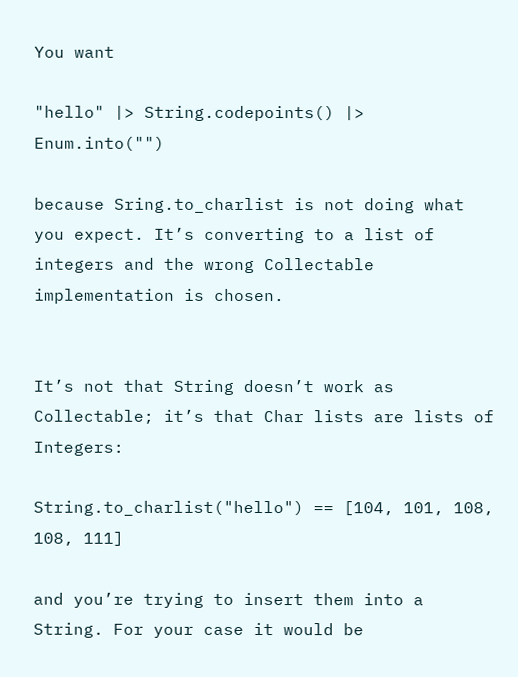You want

"hello" |> String.codepoints() |> Enum.into("")

because Sring.to_charlist is not doing what you expect. It’s converting to a list of integers and the wrong Collectable implementation is chosen.


It’s not that String doesn’t work as Collectable; it’s that Char lists are lists of Integers:

String.to_charlist("hello") == [104, 101, 108, 108, 111]

and you’re trying to insert them into a String. For your case it would be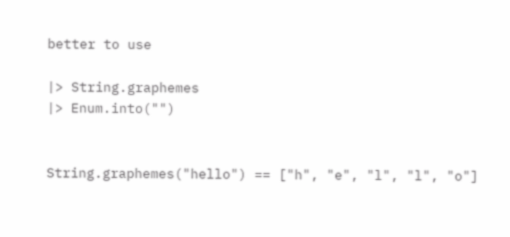better to use

|> String.graphemes
|> Enum.into("")


String.graphemes("hello") == ["h", "e", "l", "l", "o"]